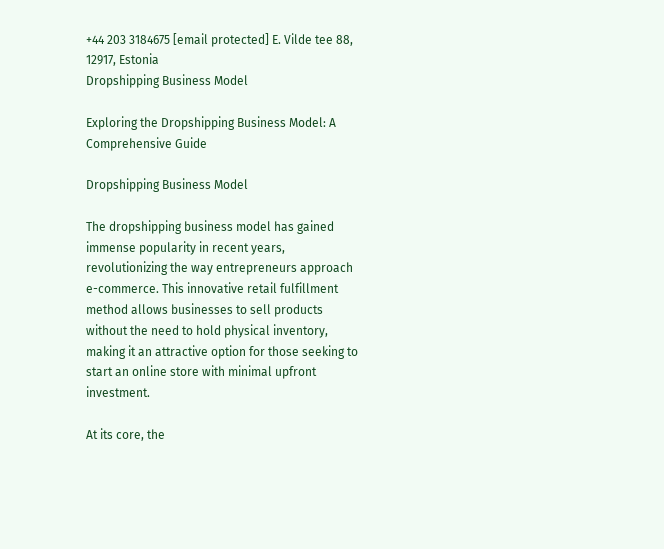+44 203 3184675 [email protected] E. Vilde tee 88, 12917, Estonia
Dropshipping Business Model

Exploring the Dropshipping Business Model: A Comprehensive Guide

Dropshipping Business Model

The dropshipping business model has gained immense popularity in recent years, revolutionizing the way entrepreneurs approach e-commerce. This innovative retail fulfillment method allows businesses to sell products without the need to hold physical inventory, making it an attractive option for those seeking to start an online store with minimal upfront investment.

At its core, the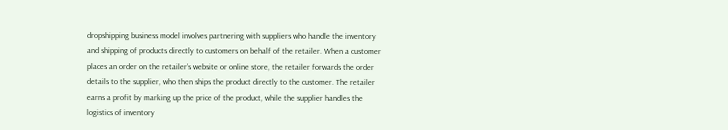dropshipping business model involves partnering with suppliers who handle the inventory and shipping of products directly to customers on behalf of the retailer. When a customer places an order on the retailer’s website or online store, the retailer forwards the order details to the supplier, who then ships the product directly to the customer. The retailer earns a profit by marking up the price of the product, while the supplier handles the logistics of inventory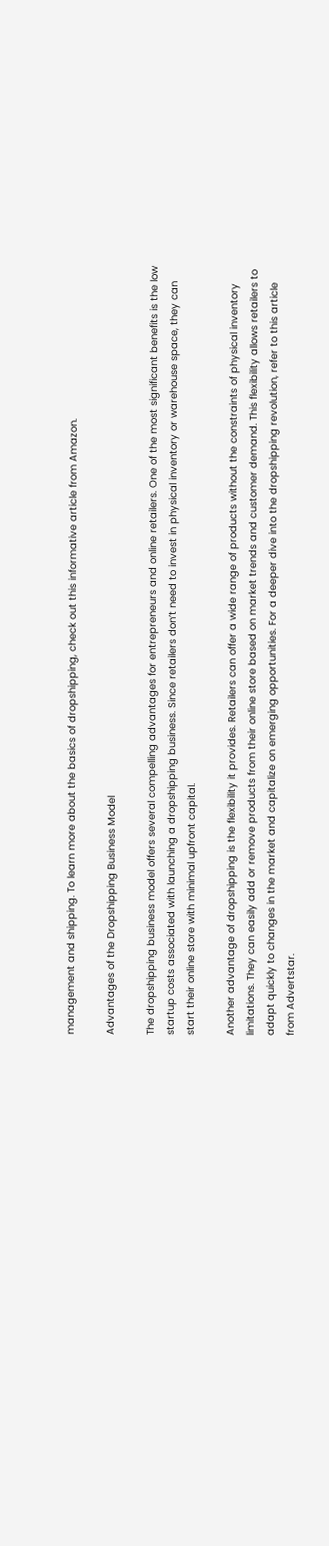management and shipping. To learn more about the basics of dropshipping, check out this informative article from Amazon.

Advantages of the Dropshipping Business Model

The dropshipping business model offers several compelling advantages for entrepreneurs and online retailers. One of the most significant benefits is the low startup costs associated with launching a dropshipping business. Since retailers don’t need to invest in physical inventory or warehouse space, they can start their online store with minimal upfront capital.

Another advantage of dropshipping is the flexibility it provides. Retailers can offer a wide range of products without the constraints of physical inventory limitations. They can easily add or remove products from their online store based on market trends and customer demand. This flexibility allows retailers to adapt quickly to changes in the market and capitalize on emerging opportunities. For a deeper dive into the dropshipping revolution, refer to this article from Advertstar.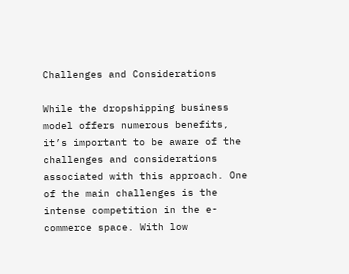Challenges and Considerations

While the dropshipping business model offers numerous benefits, it’s important to be aware of the challenges and considerations associated with this approach. One of the main challenges is the intense competition in the e-commerce space. With low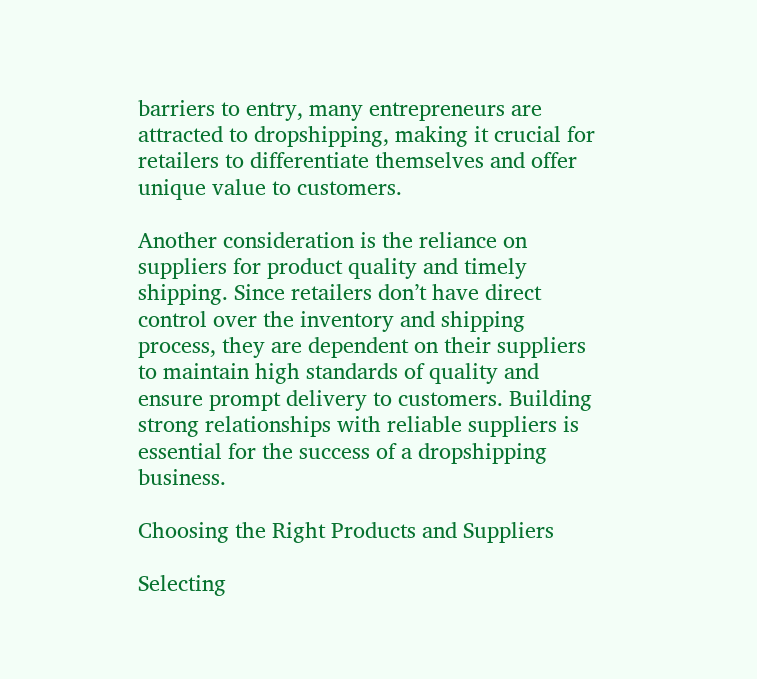barriers to entry, many entrepreneurs are attracted to dropshipping, making it crucial for retailers to differentiate themselves and offer unique value to customers.

Another consideration is the reliance on suppliers for product quality and timely shipping. Since retailers don’t have direct control over the inventory and shipping process, they are dependent on their suppliers to maintain high standards of quality and ensure prompt delivery to customers. Building strong relationships with reliable suppliers is essential for the success of a dropshipping business.

Choosing the Right Products and Suppliers

Selecting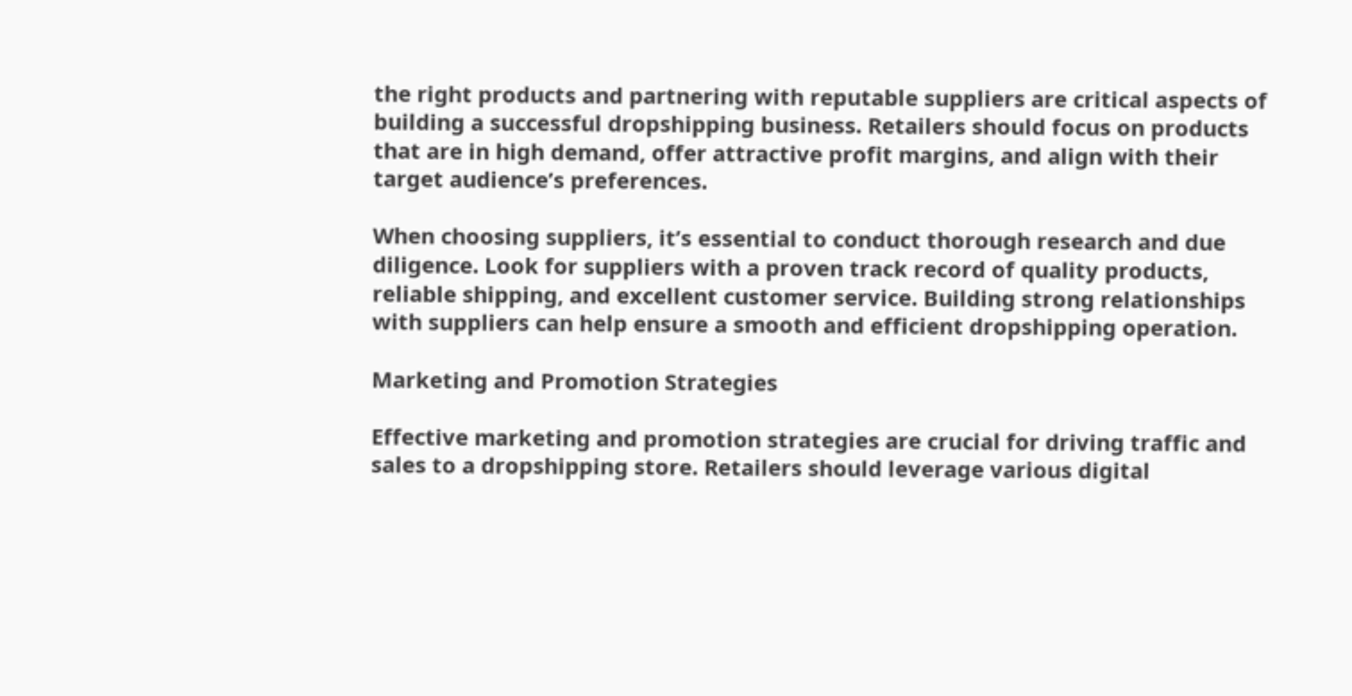the right products and partnering with reputable suppliers are critical aspects of building a successful dropshipping business. Retailers should focus on products that are in high demand, offer attractive profit margins, and align with their target audience’s preferences.

When choosing suppliers, it’s essential to conduct thorough research and due diligence. Look for suppliers with a proven track record of quality products, reliable shipping, and excellent customer service. Building strong relationships with suppliers can help ensure a smooth and efficient dropshipping operation.

Marketing and Promotion Strategies

Effective marketing and promotion strategies are crucial for driving traffic and sales to a dropshipping store. Retailers should leverage various digital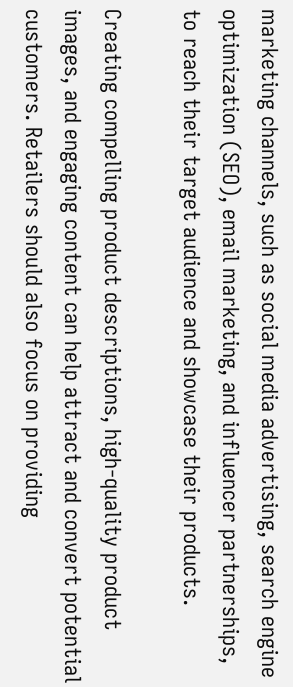marketing channels, such as social media advertising, search engine optimization (SEO), email marketing, and influencer partnerships, to reach their target audience and showcase their products.

Creating compelling product descriptions, high-quality product images, and engaging content can help attract and convert potential customers. Retailers should also focus on providing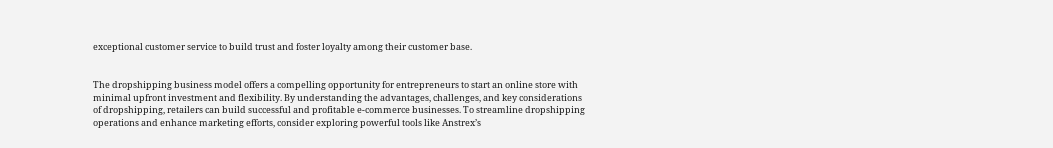exceptional customer service to build trust and foster loyalty among their customer base.


The dropshipping business model offers a compelling opportunity for entrepreneurs to start an online store with minimal upfront investment and flexibility. By understanding the advantages, challenges, and key considerations of dropshipping, retailers can build successful and profitable e-commerce businesses. To streamline dropshipping operations and enhance marketing efforts, consider exploring powerful tools like Anstrex’s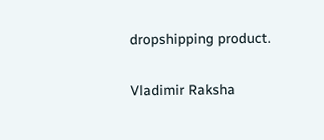dropshipping product.

Vladimir Raksha